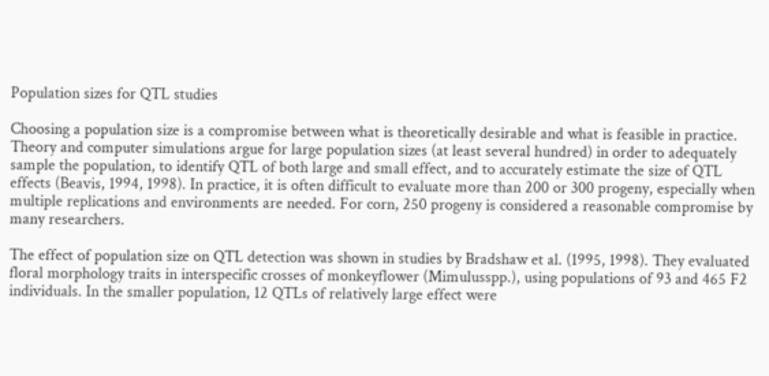Population sizes for QTL studies

Choosing a population size is a compromise between what is theoretically desirable and what is feasible in practice. Theory and computer simulations argue for large population sizes (at least several hundred) in order to adequately sample the population, to identify QTL of both large and small effect, and to accurately estimate the size of QTL effects (Beavis, 1994, 1998). In practice, it is often difficult to evaluate more than 200 or 300 progeny, especially when multiple replications and environments are needed. For corn, 250 progeny is considered a reasonable compromise by many researchers.

The effect of population size on QTL detection was shown in studies by Bradshaw et al. (1995, 1998). They evaluated floral morphology traits in interspecific crosses of monkeyflower (Mimulusspp.), using populations of 93 and 465 F2 individuals. In the smaller population, 12 QTLs of relatively large effect were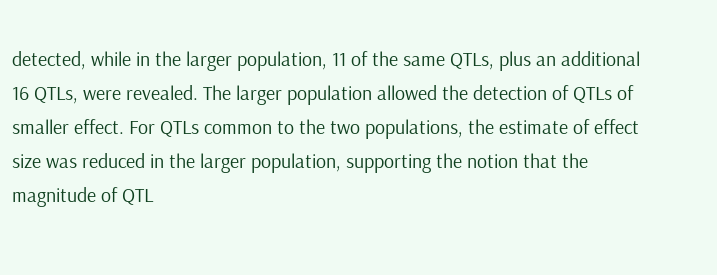detected, while in the larger population, 11 of the same QTLs, plus an additional 16 QTLs, were revealed. The larger population allowed the detection of QTLs of smaller effect. For QTLs common to the two populations, the estimate of effect size was reduced in the larger population, supporting the notion that the magnitude of QTL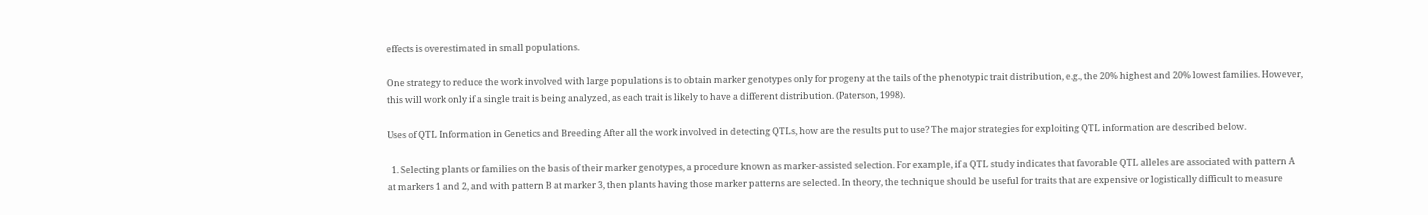effects is overestimated in small populations.

One strategy to reduce the work involved with large populations is to obtain marker genotypes only for progeny at the tails of the phenotypic trait distribution, e.g., the 20% highest and 20% lowest families. However, this will work only if a single trait is being analyzed, as each trait is likely to have a different distribution. (Paterson, 1998).

Uses of QTL Information in Genetics and Breeding After all the work involved in detecting QTLs, how are the results put to use? The major strategies for exploiting QTL information are described below.

  1. Selecting plants or families on the basis of their marker genotypes, a procedure known as marker-assisted selection. For example, if a QTL study indicates that favorable QTL alleles are associated with pattern A at markers 1 and 2, and with pattern B at marker 3, then plants having those marker patterns are selected. In theory, the technique should be useful for traits that are expensive or logistically difficult to measure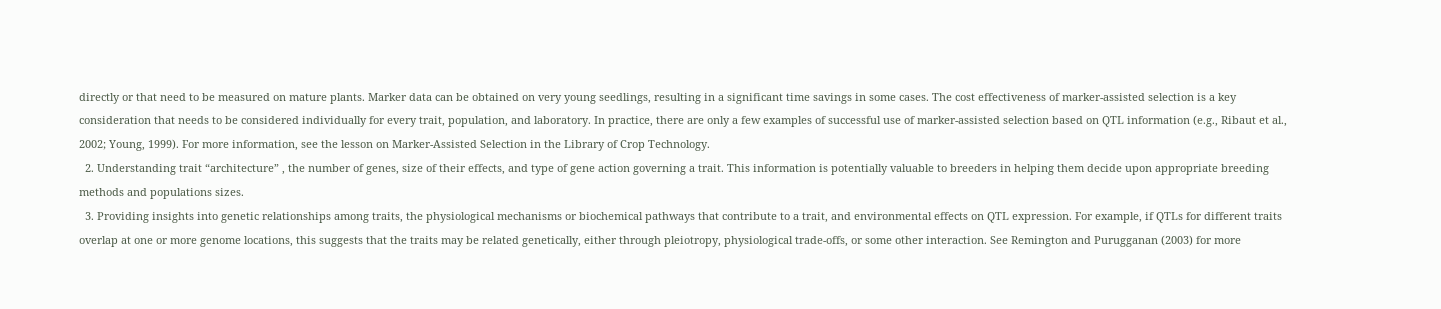directly or that need to be measured on mature plants. Marker data can be obtained on very young seedlings, resulting in a significant time savings in some cases. The cost effectiveness of marker-assisted selection is a key consideration that needs to be considered individually for every trait, population, and laboratory. In practice, there are only a few examples of successful use of marker-assisted selection based on QTL information (e.g., Ribaut et al., 2002; Young, 1999). For more information, see the lesson on Marker-Assisted Selection in the Library of Crop Technology.
  2. Understanding trait “architecture” , the number of genes, size of their effects, and type of gene action governing a trait. This information is potentially valuable to breeders in helping them decide upon appropriate breeding methods and populations sizes.
  3. Providing insights into genetic relationships among traits, the physiological mechanisms or biochemical pathways that contribute to a trait, and environmental effects on QTL expression. For example, if QTLs for different traits overlap at one or more genome locations, this suggests that the traits may be related genetically, either through pleiotropy, physiological trade-offs, or some other interaction. See Remington and Purugganan (2003) for more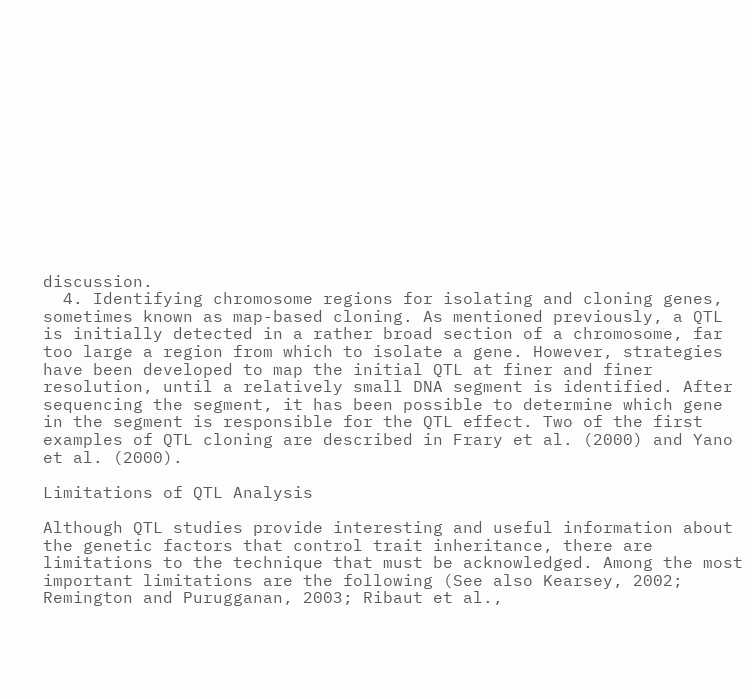discussion.
  4. Identifying chromosome regions for isolating and cloning genes, sometimes known as map-based cloning. As mentioned previously, a QTL is initially detected in a rather broad section of a chromosome, far too large a region from which to isolate a gene. However, strategies have been developed to map the initial QTL at finer and finer resolution, until a relatively small DNA segment is identified. After sequencing the segment, it has been possible to determine which gene in the segment is responsible for the QTL effect. Two of the first examples of QTL cloning are described in Frary et al. (2000) and Yano et al. (2000).

Limitations of QTL Analysis

Although QTL studies provide interesting and useful information about the genetic factors that control trait inheritance, there are limitations to the technique that must be acknowledged. Among the most important limitations are the following (See also Kearsey, 2002; Remington and Purugganan, 2003; Ribaut et al.,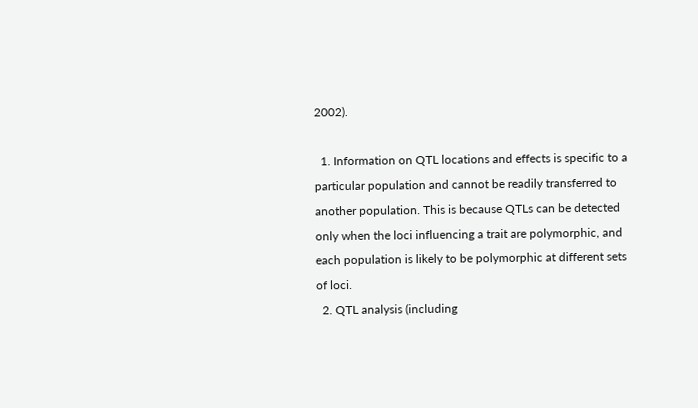2002).

  1. Information on QTL locations and effects is specific to a particular population and cannot be readily transferred to another population. This is because QTLs can be detected only when the loci influencing a trait are polymorphic, and each population is likely to be polymorphic at different sets of loci.
  2. QTL analysis (including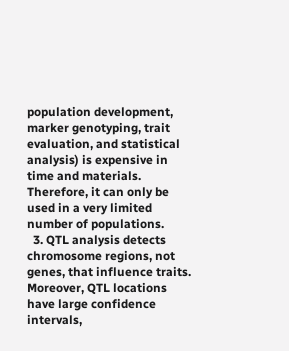population development, marker genotyping, trait evaluation, and statistical analysis) is expensive in time and materials. Therefore, it can only be used in a very limited number of populations.
  3. QTL analysis detects chromosome regions, not genes, that influence traits. Moreover, QTL locations have large confidence intervals,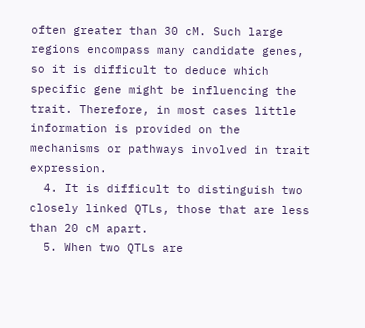often greater than 30 cM. Such large regions encompass many candidate genes, so it is difficult to deduce which specific gene might be influencing the trait. Therefore, in most cases little information is provided on the mechanisms or pathways involved in trait expression.
  4. It is difficult to distinguish two closely linked QTLs, those that are less than 20 cM apart.
  5. When two QTLs are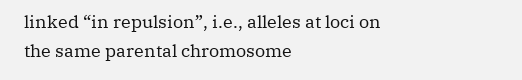linked “in repulsion”, i.e., alleles at loci on the same parental chromosome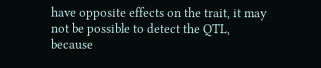have opposite effects on the trait, it may not be possible to detect the QTL, because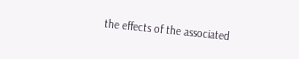the effects of the associated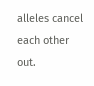alleles cancel each other out.